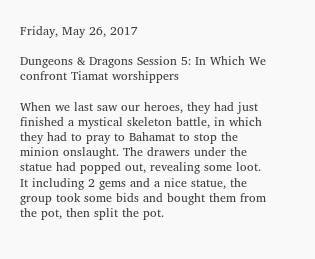Friday, May 26, 2017

Dungeons & Dragons Session 5: In Which We confront Tiamat worshippers

When we last saw our heroes, they had just finished a mystical skeleton battle, in which they had to pray to Bahamat to stop the minion onslaught. The drawers under the  statue had popped out, revealing some loot.  It including 2 gems and a nice statue, the group took some bids and bought them from the pot, then split the pot.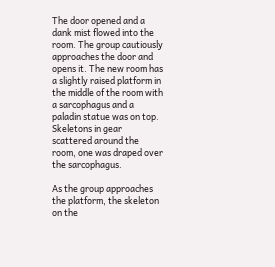The door opened and a dank mist flowed into the room. The group cautiously approaches the door and opens it. The new room has a slightly raised platform in the middle of the room with a sarcophagus and a paladin statue was on top. Skeletons in gear scattered around the room, one was draped over the sarcophagus.

As the group approaches the platform, the skeleton on the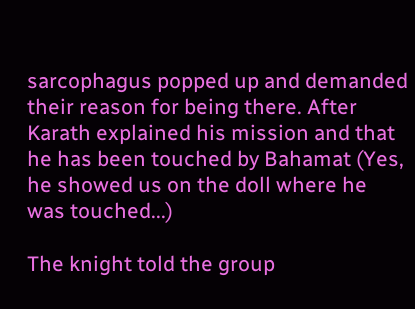sarcophagus popped up and demanded their reason for being there. After Karath explained his mission and that he has been touched by Bahamat (Yes, he showed us on the doll where he was touched...)

The knight told the group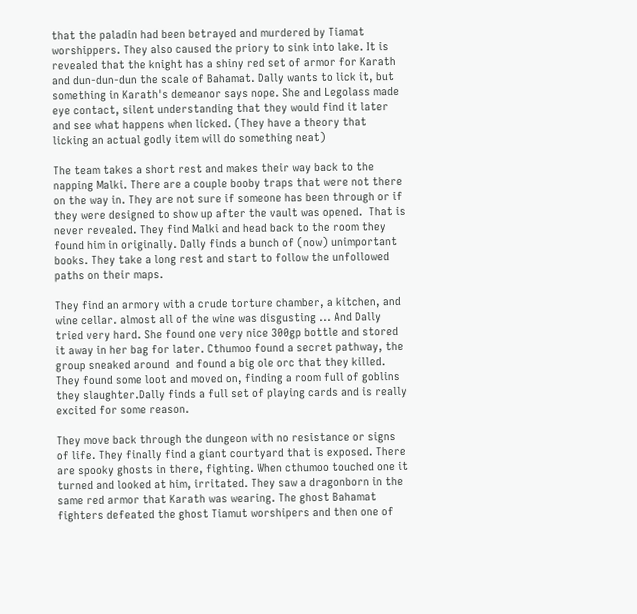that the paladin had been betrayed and murdered by Tiamat worshippers. They also caused the priory to sink into lake. It is revealed that the knight has a shiny red set of armor for Karath and dun-dun-dun the scale of Bahamat. Dally wants to lick it, but something in Karath's demeanor says nope. She and Legolass made eye contact, silent understanding that they would find it later and see what happens when licked. (They have a theory that licking an actual godly item will do something neat)

The team takes a short rest and makes their way back to the napping Malki. There are a couple booby traps that were not there on the way in. They are not sure if someone has been through or if they were designed to show up after the vault was opened.  That is never revealed. They find Malki and head back to the room they found him in originally. Dally finds a bunch of (now) unimportant books. They take a long rest and start to follow the unfollowed paths on their maps.

They find an armory with a crude torture chamber, a kitchen, and wine cellar. almost all of the wine was disgusting ... And Dally tried very hard. She found one very nice 300gp bottle and stored it away in her bag for later. Cthumoo found a secret pathway, the group sneaked around  and found a big ole orc that they killed. They found some loot and moved on, finding a room full of goblins they slaughter.Dally finds a full set of playing cards and is really excited for some reason.

They move back through the dungeon with no resistance or signs of life. They finally find a giant courtyard that is exposed. There are spooky ghosts in there, fighting. When cthumoo touched one it turned and looked at him, irritated. They saw a dragonborn in the same red armor that Karath was wearing. The ghost Bahamat fighters defeated the ghost Tiamut worshipers and then one of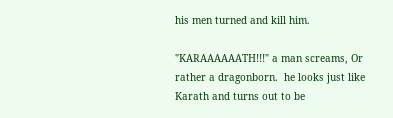his men turned and kill him.

"KARAAAAAATH!!!" a man screams, Or rather a dragonborn.  he looks just like Karath and turns out to be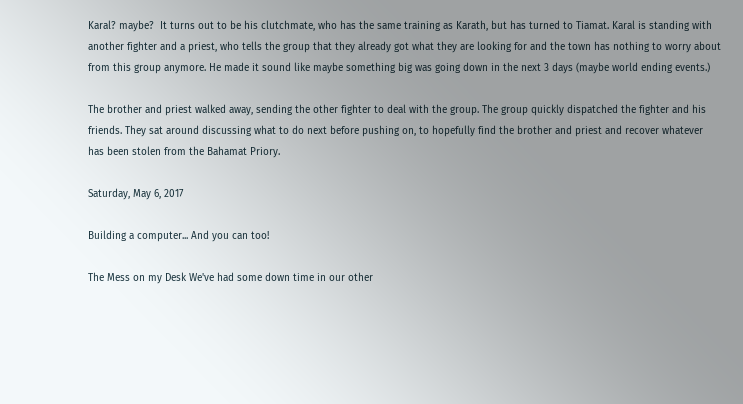Karal? maybe?  It turns out to be his clutchmate, who has the same training as Karath, but has turned to Tiamat. Karal is standing with another fighter and a priest, who tells the group that they already got what they are looking for and the town has nothing to worry about from this group anymore. He made it sound like maybe something big was going down in the next 3 days (maybe world ending events.)

The brother and priest walked away, sending the other fighter to deal with the group. The group quickly dispatched the fighter and his friends. They sat around discussing what to do next before pushing on, to hopefully find the brother and priest and recover whatever has been stolen from the Bahamat Priory.

Saturday, May 6, 2017

Building a computer... And you can too!

The Mess on my Desk We've had some down time in our other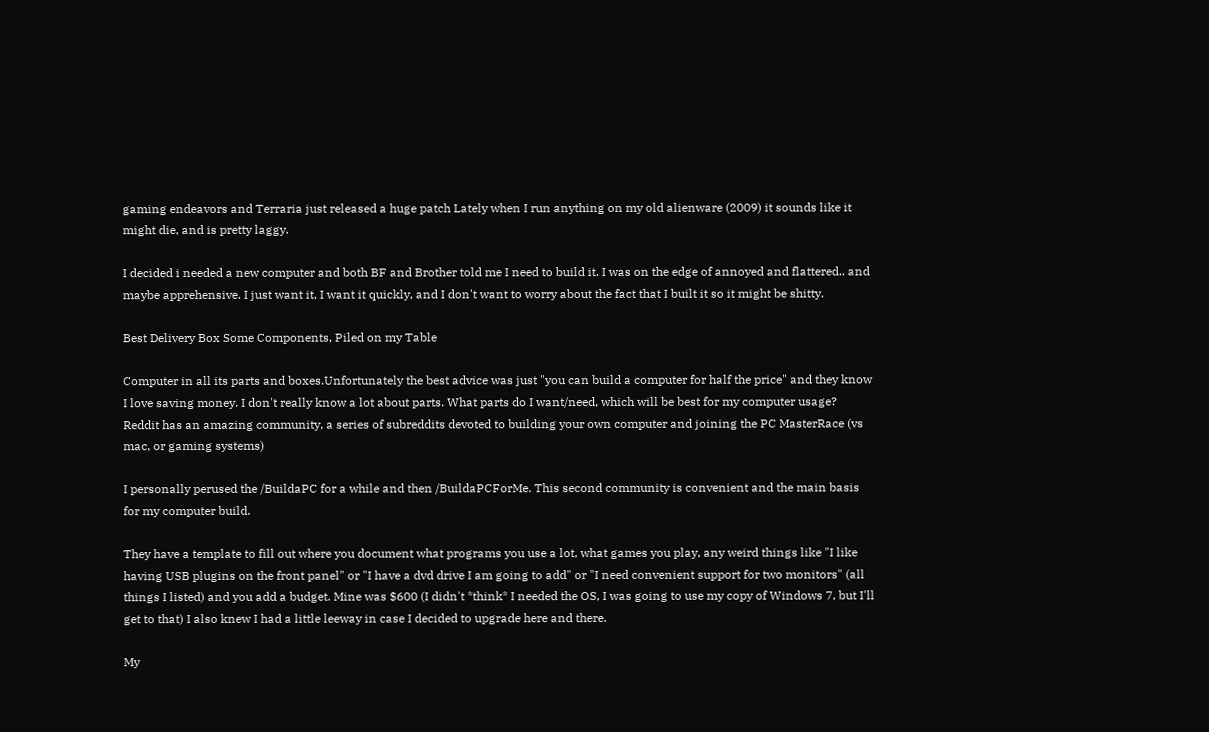gaming endeavors and Terraria just released a huge patch Lately when I run anything on my old alienware (2009) it sounds like it might die, and is pretty laggy.

I decided i needed a new computer and both BF and Brother told me I need to build it. I was on the edge of annoyed and flattered.. and maybe apprehensive. I just want it, I want it quickly, and I don't want to worry about the fact that I built it so it might be shitty.

Best Delivery Box Some Components, Piled on my Table

Computer in all its parts and boxes.Unfortunately the best advice was just "you can build a computer for half the price" and they know I love saving money. I don't really know a lot about parts. What parts do I want/need, which will be best for my computer usage? Reddit has an amazing community, a series of subreddits devoted to building your own computer and joining the PC MasterRace (vs mac, or gaming systems)

I personally perused the /BuildaPC for a while and then /BuildaPCForMe. This second community is convenient and the main basis for my computer build.

They have a template to fill out where you document what programs you use a lot, what games you play, any weird things like "I like having USB plugins on the front panel" or "I have a dvd drive I am going to add" or "I need convenient support for two monitors" (all things I listed) and you add a budget. Mine was $600 (I didn't *think* I needed the OS, I was going to use my copy of Windows 7, but I'll get to that) I also knew I had a little leeway in case I decided to upgrade here and there.

My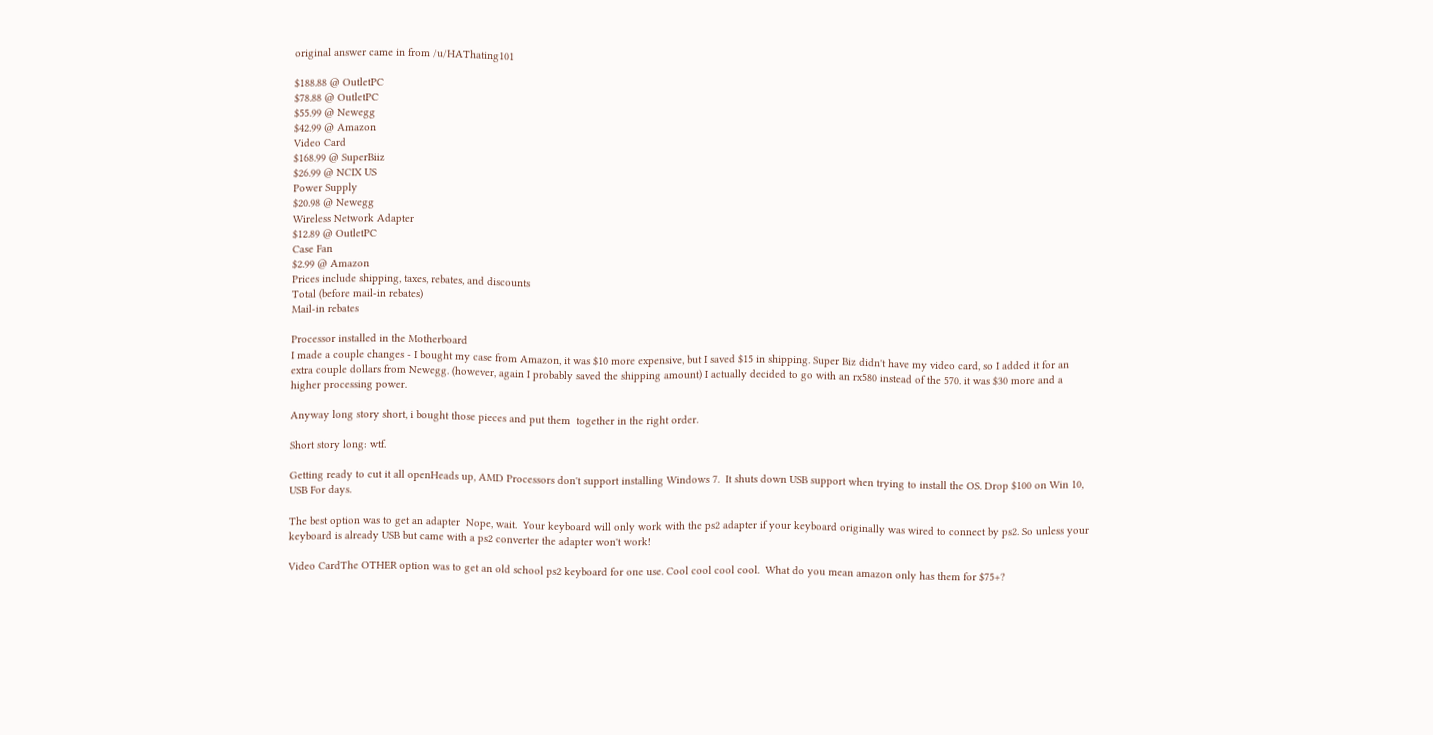original answer came in from /u/HAThating101

$188.88 @ OutletPC
$78.88 @ OutletPC
$55.99 @ Newegg
$42.99 @ Amazon
Video Card
$168.99 @ SuperBiiz
$26.99 @ NCIX US
Power Supply
$20.98 @ Newegg
Wireless Network Adapter
$12.89 @ OutletPC
Case Fan
$2.99 @ Amazon
Prices include shipping, taxes, rebates, and discounts
Total (before mail-in rebates)
Mail-in rebates

Processor installed in the Motherboard
I made a couple changes - I bought my case from Amazon, it was $10 more expensive, but I saved $15 in shipping. Super Biz didn't have my video card, so I added it for an extra couple dollars from Newegg. (however, again I probably saved the shipping amount) I actually decided to go with an rx580 instead of the 570. it was $30 more and a higher processing power.

Anyway long story short, i bought those pieces and put them  together in the right order.

Short story long: wtf.

Getting ready to cut it all openHeads up, AMD Processors don't support installing Windows 7.  It shuts down USB support when trying to install the OS. Drop $100 on Win 10, USB For days.

The best option was to get an adapter  Nope, wait.  Your keyboard will only work with the ps2 adapter if your keyboard originally was wired to connect by ps2. So unless your keyboard is already USB but came with a ps2 converter the adapter won't work!

Video CardThe OTHER option was to get an old school ps2 keyboard for one use. Cool cool cool cool.  What do you mean amazon only has them for $75+?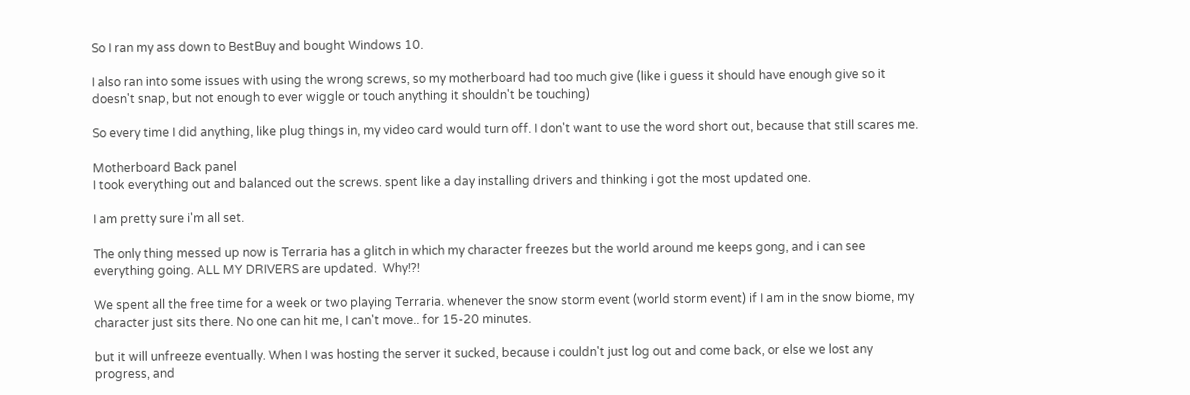So I ran my ass down to BestBuy and bought Windows 10.

I also ran into some issues with using the wrong screws, so my motherboard had too much give (like i guess it should have enough give so it doesn't snap, but not enough to ever wiggle or touch anything it shouldn't be touching)

So every time I did anything, like plug things in, my video card would turn off. I don't want to use the word short out, because that still scares me.

Motherboard Back panel
I took everything out and balanced out the screws. spent like a day installing drivers and thinking i got the most updated one.

I am pretty sure i'm all set.

The only thing messed up now is Terraria has a glitch in which my character freezes but the world around me keeps gong, and i can see everything going. ALL MY DRIVERS are updated.  Why!?!

We spent all the free time for a week or two playing Terraria. whenever the snow storm event (world storm event) if I am in the snow biome, my character just sits there. No one can hit me, I can't move.. for 15-20 minutes.

but it will unfreeze eventually. When I was hosting the server it sucked, because i couldn't just log out and come back, or else we lost any progress, and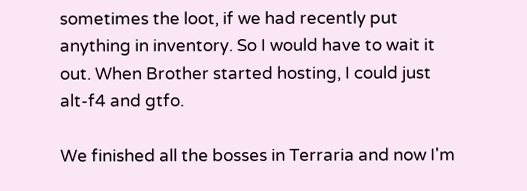sometimes the loot, if we had recently put anything in inventory. So I would have to wait it out. When Brother started hosting, I could just alt-f4 and gtfo.

We finished all the bosses in Terraria and now I'm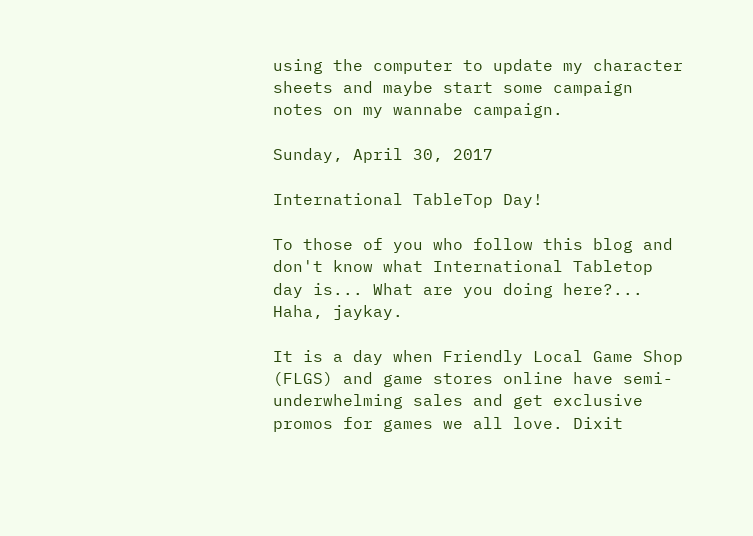using the computer to update my character sheets and maybe start some campaign notes on my wannabe campaign.

Sunday, April 30, 2017

International TableTop Day!

To those of you who follow this blog and don't know what International Tabletop day is... What are you doing here?... Haha, jaykay.

It is a day when Friendly Local Game Shop (FLGS) and game stores online have semi-underwhelming sales and get exclusive promos for games we all love. Dixit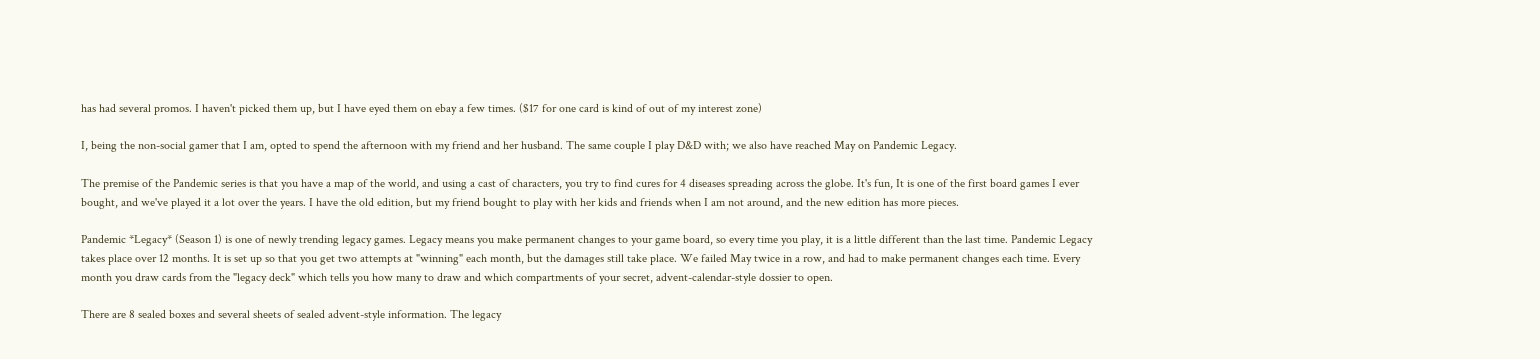has had several promos. I haven't picked them up, but I have eyed them on ebay a few times. ($17 for one card is kind of out of my interest zone)

I, being the non-social gamer that I am, opted to spend the afternoon with my friend and her husband. The same couple I play D&D with; we also have reached May on Pandemic Legacy.

The premise of the Pandemic series is that you have a map of the world, and using a cast of characters, you try to find cures for 4 diseases spreading across the globe. It's fun, It is one of the first board games I ever bought, and we've played it a lot over the years. I have the old edition, but my friend bought to play with her kids and friends when I am not around, and the new edition has more pieces.

Pandemic *Legacy* (Season 1) is one of newly trending legacy games. Legacy means you make permanent changes to your game board, so every time you play, it is a little different than the last time. Pandemic Legacy takes place over 12 months. It is set up so that you get two attempts at "winning" each month, but the damages still take place. We failed May twice in a row, and had to make permanent changes each time. Every month you draw cards from the "legacy deck" which tells you how many to draw and which compartments of your secret, advent-calendar-style dossier to open.

There are 8 sealed boxes and several sheets of sealed advent-style information. The legacy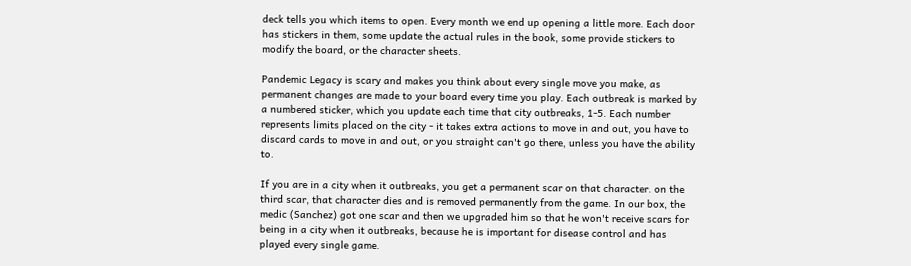deck tells you which items to open. Every month we end up opening a little more. Each door has stickers in them, some update the actual rules in the book, some provide stickers to modify the board, or the character sheets.

Pandemic Legacy is scary and makes you think about every single move you make, as permanent changes are made to your board every time you play. Each outbreak is marked by a numbered sticker, which you update each time that city outbreaks, 1-5. Each number represents limits placed on the city - it takes extra actions to move in and out, you have to discard cards to move in and out, or you straight can't go there, unless you have the ability to.

If you are in a city when it outbreaks, you get a permanent scar on that character. on the third scar, that character dies and is removed permanently from the game. In our box, the medic (Sanchez) got one scar and then we upgraded him so that he won't receive scars for being in a city when it outbreaks, because he is important for disease control and has played every single game.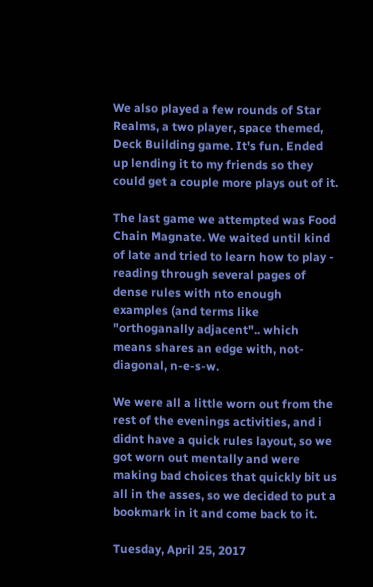We also played a few rounds of Star Realms, a two player, space themed, Deck Building game. It's fun. Ended up lending it to my friends so they could get a couple more plays out of it.

The last game we attempted was Food Chain Magnate. We waited until kind of late and tried to learn how to play - reading through several pages of dense rules with nto enough examples (and terms like "orthoganally adjacent".. which means shares an edge with, not-diagonal, n-e-s-w.

We were all a little worn out from the rest of the evenings activities, and i didnt have a quick rules layout, so we got worn out mentally and were making bad choices that quickly bit us all in the asses, so we decided to put a bookmark in it and come back to it.

Tuesday, April 25, 2017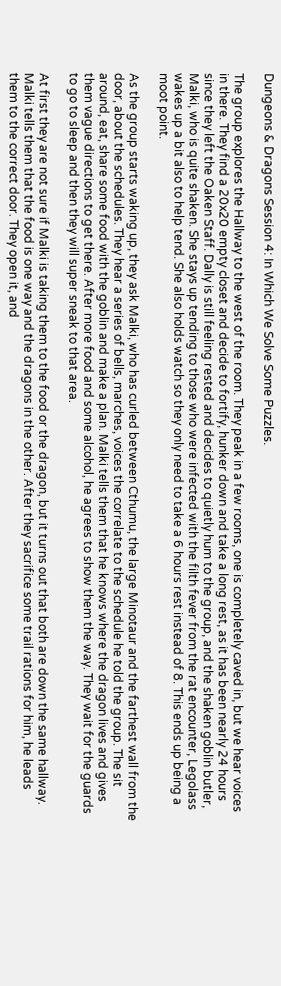Dungeons & Dragons Session 4: In Which We Solve Some Puzzles.

The group explores the Hallway to the west of the room. They peak in a few rooms, one is completely caved in, but we hear voices in there. They find a 20x20 empty closet and decide to fortify, hunker down and take a long rest, as it has been nearly 24 hours since they left the Oaken Staff. Dally is still feeling rested and decides to quietly hum to the group, and the shaken goblin butler, Malki, who is quite shaken. She stays up tending to those who were infected with the filth fever from the rat encounter, Legolass wakes up a bit also to help tend. She also holds watch so they only need to take a 6 hours rest instead of 8. This ends up being a moot point.

As the group starts waking up, they ask Malki, who has curled between Cthumu, the large Minotaur and the farthest wall from the door, about the schedules. They hear a series of bells, marches, voices the correlate to the schedule he told the group. The sit around, eat, share some food with the goblin and make a plan. Malki tells them that he knows where the dragon lives and gives them vague directions to get there. After more food and some alcohol, he agrees to show them the way. They wait for the guards to go to sleep and then they will super sneak to that area.

At first they are not sure if Malki is taking them to the food or the dragon, but it turns out that both are down the same hallway. Malki tells them that the food is one way and the dragons in the other. After they sacrifice some trail rations for him, he leads them to the correct door. They open it, and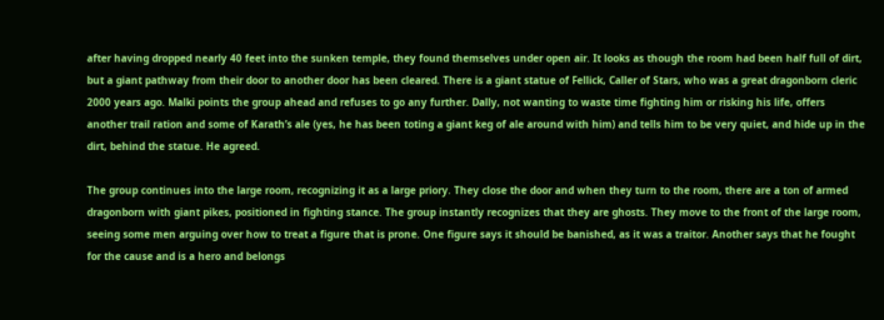after having dropped nearly 40 feet into the sunken temple, they found themselves under open air. It looks as though the room had been half full of dirt, but a giant pathway from their door to another door has been cleared. There is a giant statue of Fellick, Caller of Stars, who was a great dragonborn cleric 2000 years ago. Malki points the group ahead and refuses to go any further. Dally, not wanting to waste time fighting him or risking his life, offers another trail ration and some of Karath’s ale (yes, he has been toting a giant keg of ale around with him) and tells him to be very quiet, and hide up in the dirt, behind the statue. He agreed.

The group continues into the large room, recognizing it as a large priory. They close the door and when they turn to the room, there are a ton of armed dragonborn with giant pikes, positioned in fighting stance. The group instantly recognizes that they are ghosts. They move to the front of the large room, seeing some men arguing over how to treat a figure that is prone. One figure says it should be banished, as it was a traitor. Another says that he fought for the cause and is a hero and belongs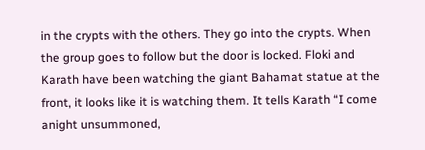in the crypts with the others. They go into the crypts. When the group goes to follow but the door is locked. Floki and Karath have been watching the giant Bahamat statue at the front, it looks like it is watching them. It tells Karath “I come anight unsummoned,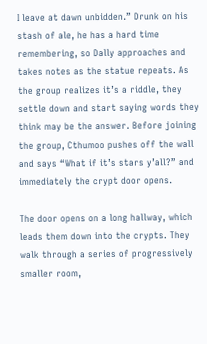I leave at dawn unbidden.” Drunk on his stash of ale, he has a hard time remembering, so Dally approaches and takes notes as the statue repeats. As the group realizes it’s a riddle, they settle down and start saying words they think may be the answer. Before joining the group, Cthumoo pushes off the wall and says “What if it’s stars y’all?” and immediately the crypt door opens.

The door opens on a long hallway, which leads them down into the crypts. They walk through a series of progressively smaller room,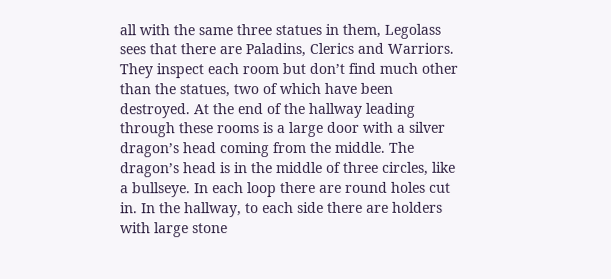all with the same three statues in them, Legolass sees that there are Paladins, Clerics and Warriors. They inspect each room but don’t find much other than the statues, two of which have been destroyed. At the end of the hallway leading through these rooms is a large door with a silver dragon’s head coming from the middle. The dragon’s head is in the middle of three circles, like a bullseye. In each loop there are round holes cut in. In the hallway, to each side there are holders with large stone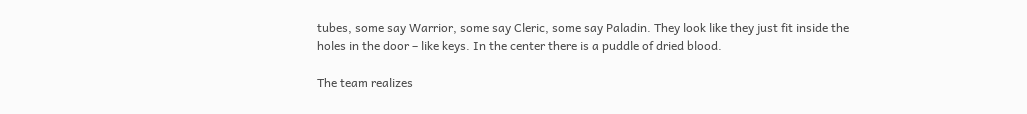tubes, some say Warrior, some say Cleric, some say Paladin. They look like they just fit inside the holes in the door – like keys. In the center there is a puddle of dried blood.

The team realizes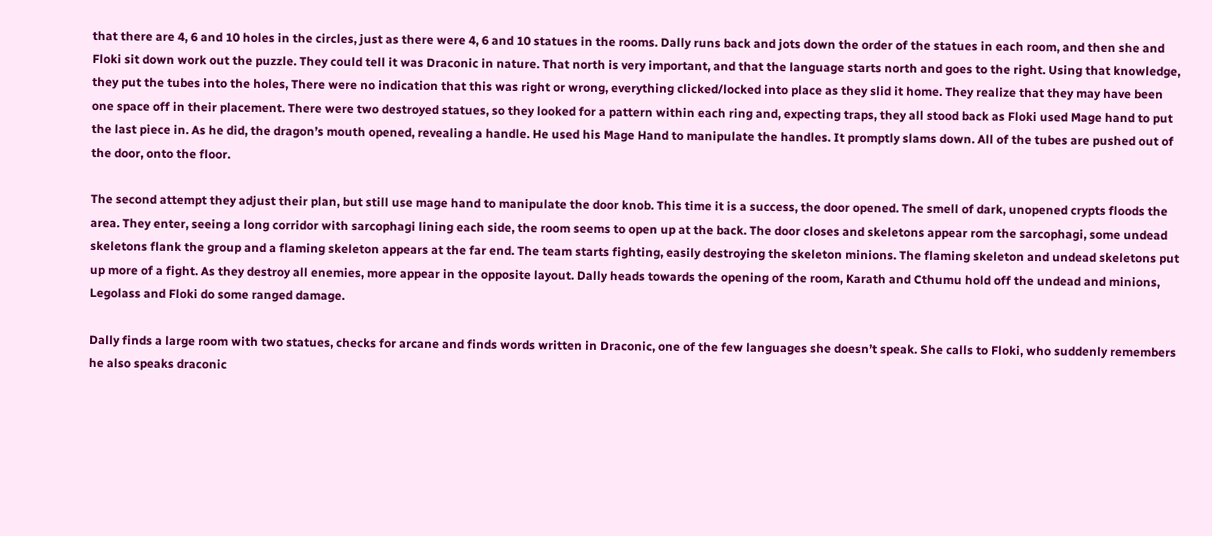that there are 4, 6 and 10 holes in the circles, just as there were 4, 6 and 10 statues in the rooms. Dally runs back and jots down the order of the statues in each room, and then she and Floki sit down work out the puzzle. They could tell it was Draconic in nature. That north is very important, and that the language starts north and goes to the right. Using that knowledge, they put the tubes into the holes, There were no indication that this was right or wrong, everything clicked/locked into place as they slid it home. They realize that they may have been one space off in their placement. There were two destroyed statues, so they looked for a pattern within each ring and, expecting traps, they all stood back as Floki used Mage hand to put the last piece in. As he did, the dragon’s mouth opened, revealing a handle. He used his Mage Hand to manipulate the handles. It promptly slams down. All of the tubes are pushed out of the door, onto the floor.

The second attempt they adjust their plan, but still use mage hand to manipulate the door knob. This time it is a success, the door opened. The smell of dark, unopened crypts floods the area. They enter, seeing a long corridor with sarcophagi lining each side, the room seems to open up at the back. The door closes and skeletons appear rom the sarcophagi, some undead skeletons flank the group and a flaming skeleton appears at the far end. The team starts fighting, easily destroying the skeleton minions. The flaming skeleton and undead skeletons put up more of a fight. As they destroy all enemies, more appear in the opposite layout. Dally heads towards the opening of the room, Karath and Cthumu hold off the undead and minions, Legolass and Floki do some ranged damage.

Dally finds a large room with two statues, checks for arcane and finds words written in Draconic, one of the few languages she doesn’t speak. She calls to Floki, who suddenly remembers he also speaks draconic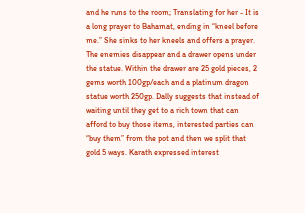and he runs to the room; Translating for her - It is a long prayer to Bahamat, ending in “kneel before me.” She sinks to her kneels and offers a prayer. The enemies disappear and a drawer opens under the statue. Within the drawer are 25 gold pieces, 2 gems worth 100gp/each and a platinum dragon statue worth 250gp. Dally suggests that instead of waiting until they get to a rich town that can afford to buy those items, interested parties can “buy them” from the pot and then we split that gold 5 ways. Karath expressed interest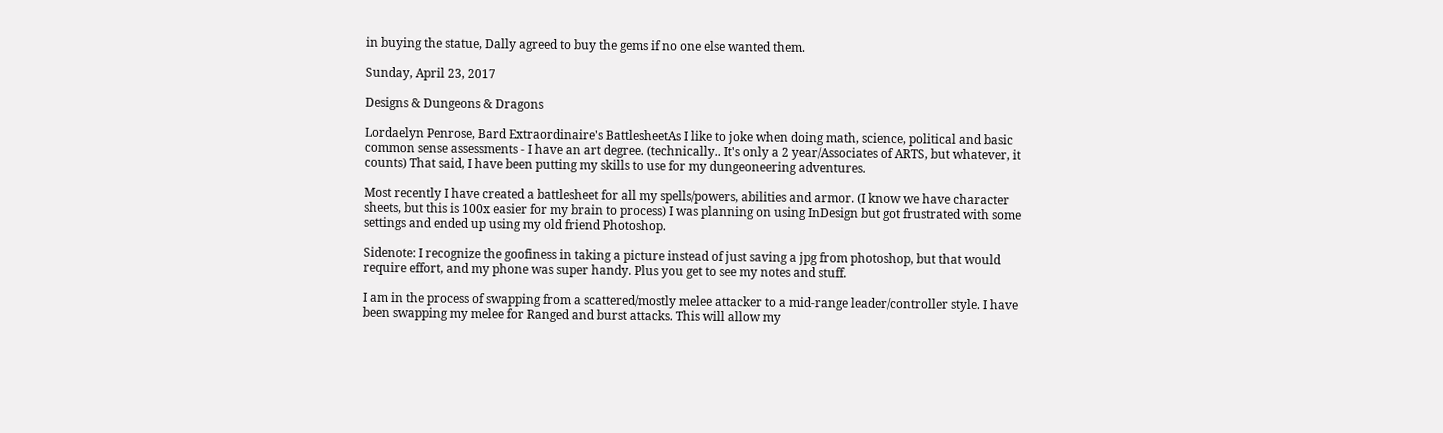in buying the statue, Dally agreed to buy the gems if no one else wanted them.

Sunday, April 23, 2017

Designs & Dungeons & Dragons

Lordaelyn Penrose, Bard Extraordinaire's BattlesheetAs I like to joke when doing math, science, political and basic common sense assessments - I have an art degree. (technically.. It's only a 2 year/Associates of ARTS, but whatever, it counts) That said, I have been putting my skills to use for my dungeoneering adventures.

Most recently I have created a battlesheet for all my spells/powers, abilities and armor. (I know we have character sheets, but this is 100x easier for my brain to process) I was planning on using InDesign but got frustrated with some settings and ended up using my old friend Photoshop.

Sidenote: I recognize the goofiness in taking a picture instead of just saving a jpg from photoshop, but that would require effort, and my phone was super handy. Plus you get to see my notes and stuff.

I am in the process of swapping from a scattered/mostly melee attacker to a mid-range leader/controller style. I have been swapping my melee for Ranged and burst attacks. This will allow my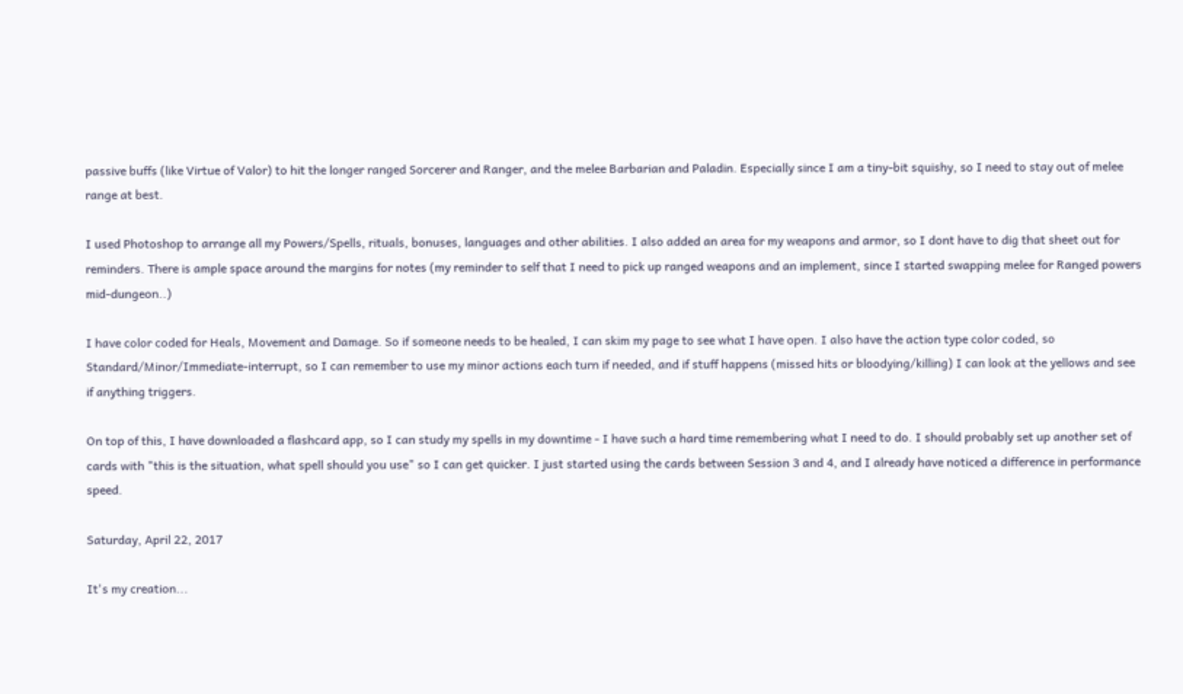passive buffs (like Virtue of Valor) to hit the longer ranged Sorcerer and Ranger, and the melee Barbarian and Paladin. Especially since I am a tiny-bit squishy, so I need to stay out of melee range at best.

I used Photoshop to arrange all my Powers/Spells, rituals, bonuses, languages and other abilities. I also added an area for my weapons and armor, so I dont have to dig that sheet out for reminders. There is ample space around the margins for notes (my reminder to self that I need to pick up ranged weapons and an implement, since I started swapping melee for Ranged powers mid-dungeon..)

I have color coded for Heals, Movement and Damage. So if someone needs to be healed, I can skim my page to see what I have open. I also have the action type color coded, so Standard/Minor/Immediate-interrupt, so I can remember to use my minor actions each turn if needed, and if stuff happens (missed hits or bloodying/killing) I can look at the yellows and see if anything triggers.

On top of this, I have downloaded a flashcard app, so I can study my spells in my downtime - I have such a hard time remembering what I need to do. I should probably set up another set of cards with "this is the situation, what spell should you use" so I can get quicker. I just started using the cards between Session 3 and 4, and I already have noticed a difference in performance speed.

Saturday, April 22, 2017

It's my creation...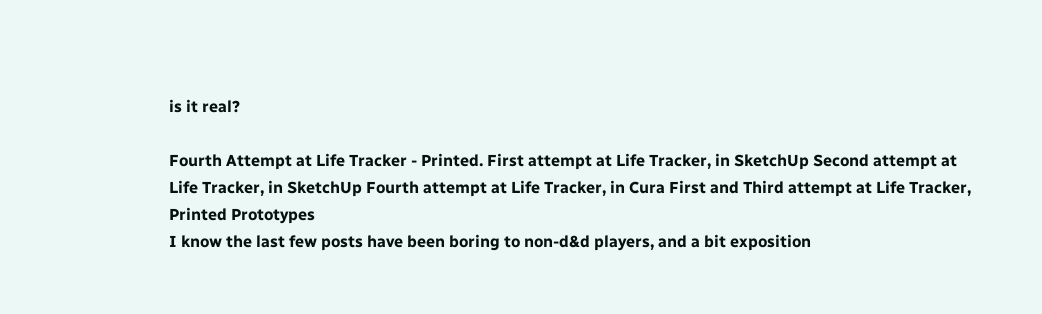is it real?

Fourth Attempt at Life Tracker - Printed. First attempt at Life Tracker, in SketchUp Second attempt at Life Tracker, in SketchUp Fourth attempt at Life Tracker, in Cura First and Third attempt at Life Tracker, Printed Prototypes
I know the last few posts have been boring to non-d&d players, and a bit exposition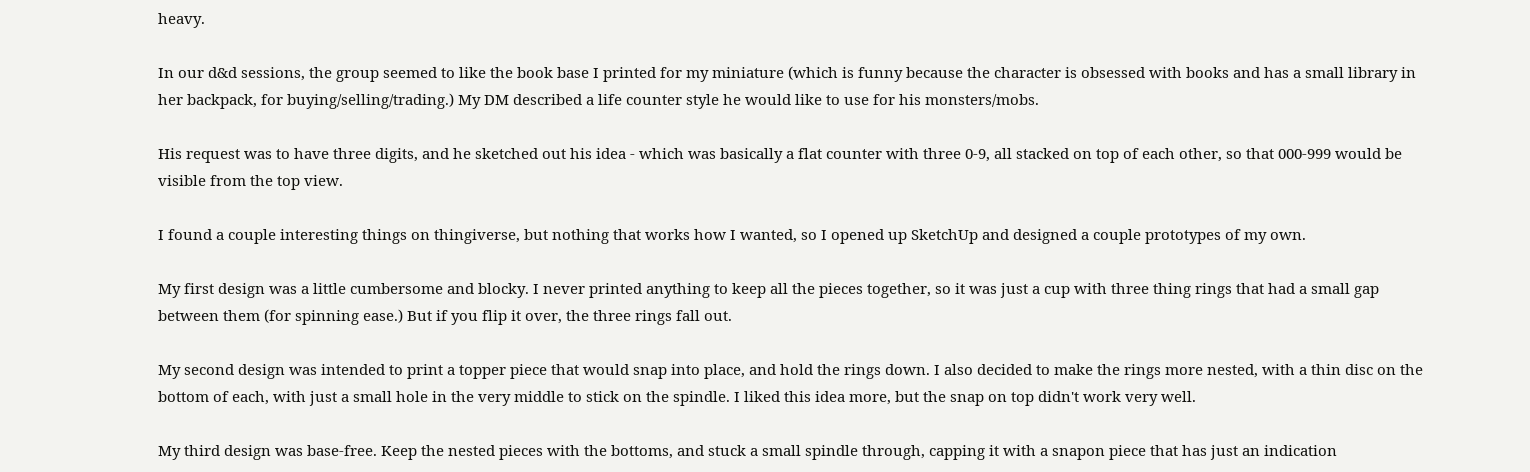heavy.

In our d&d sessions, the group seemed to like the book base I printed for my miniature (which is funny because the character is obsessed with books and has a small library in her backpack, for buying/selling/trading.) My DM described a life counter style he would like to use for his monsters/mobs.

His request was to have three digits, and he sketched out his idea - which was basically a flat counter with three 0-9, all stacked on top of each other, so that 000-999 would be visible from the top view.

I found a couple interesting things on thingiverse, but nothing that works how I wanted, so I opened up SketchUp and designed a couple prototypes of my own.

My first design was a little cumbersome and blocky. I never printed anything to keep all the pieces together, so it was just a cup with three thing rings that had a small gap between them (for spinning ease.) But if you flip it over, the three rings fall out.

My second design was intended to print a topper piece that would snap into place, and hold the rings down. I also decided to make the rings more nested, with a thin disc on the bottom of each, with just a small hole in the very middle to stick on the spindle. I liked this idea more, but the snap on top didn't work very well.

My third design was base-free. Keep the nested pieces with the bottoms, and stuck a small spindle through, capping it with a snapon piece that has just an indication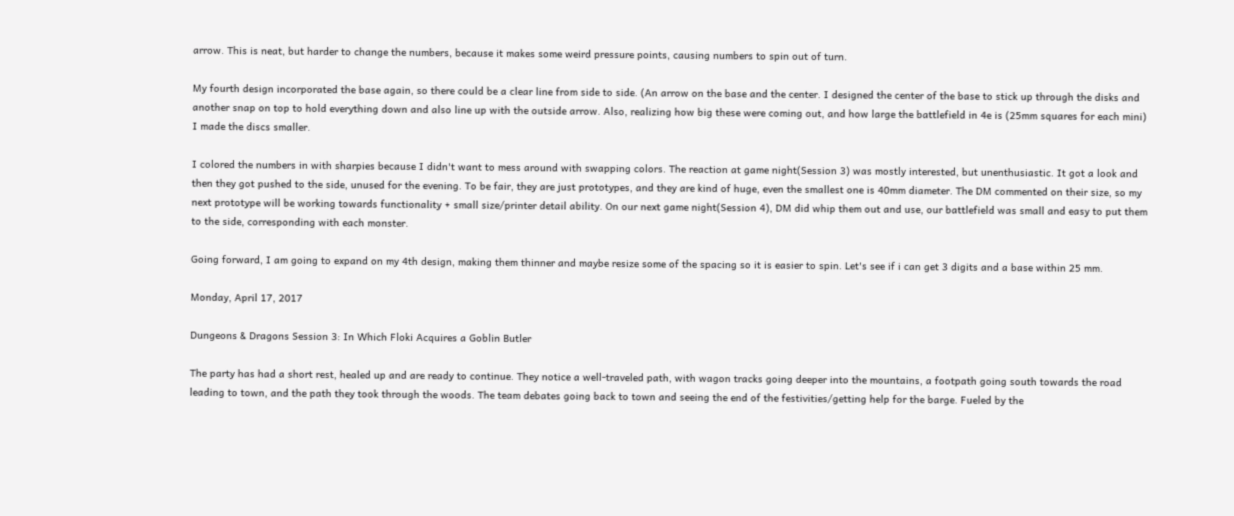arrow. This is neat, but harder to change the numbers, because it makes some weird pressure points, causing numbers to spin out of turn.

My fourth design incorporated the base again, so there could be a clear line from side to side. (An arrow on the base and the center. I designed the center of the base to stick up through the disks and another snap on top to hold everything down and also line up with the outside arrow. Also, realizing how big these were coming out, and how large the battlefield in 4e is (25mm squares for each mini) I made the discs smaller.

I colored the numbers in with sharpies because I didn't want to mess around with swapping colors. The reaction at game night(Session 3) was mostly interested, but unenthusiastic. It got a look and then they got pushed to the side, unused for the evening. To be fair, they are just prototypes, and they are kind of huge, even the smallest one is 40mm diameter. The DM commented on their size, so my next prototype will be working towards functionality + small size/printer detail ability. On our next game night(Session 4), DM did whip them out and use, our battlefield was small and easy to put them to the side, corresponding with each monster.

Going forward, I am going to expand on my 4th design, making them thinner and maybe resize some of the spacing so it is easier to spin. Let's see if i can get 3 digits and a base within 25 mm.

Monday, April 17, 2017

Dungeons & Dragons Session 3: In Which Floki Acquires a Goblin Butler

The party has had a short rest, healed up and are ready to continue. They notice a well-traveled path, with wagon tracks going deeper into the mountains, a footpath going south towards the road leading to town, and the path they took through the woods. The team debates going back to town and seeing the end of the festivities/getting help for the barge. Fueled by the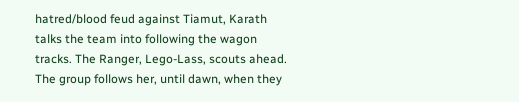hatred/blood feud against Tiamut, Karath talks the team into following the wagon tracks. The Ranger, Lego-Lass, scouts ahead. The group follows her, until dawn, when they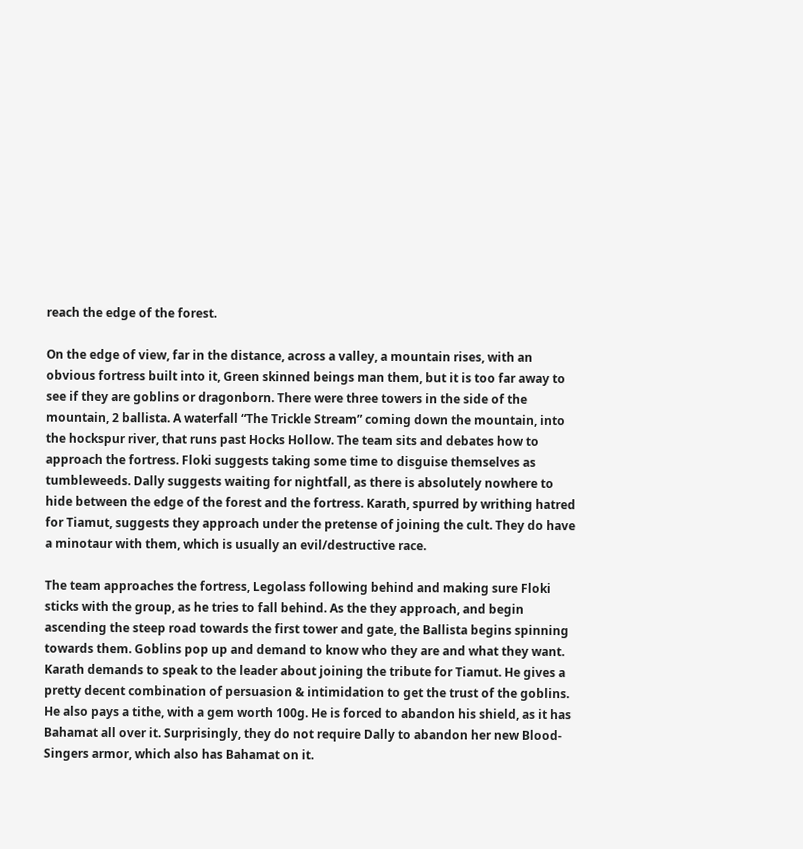reach the edge of the forest.

On the edge of view, far in the distance, across a valley, a mountain rises, with an obvious fortress built into it, Green skinned beings man them, but it is too far away to see if they are goblins or dragonborn. There were three towers in the side of the mountain, 2 ballista. A waterfall “The Trickle Stream” coming down the mountain, into the hockspur river, that runs past Hocks Hollow. The team sits and debates how to approach the fortress. Floki suggests taking some time to disguise themselves as tumbleweeds. Dally suggests waiting for nightfall, as there is absolutely nowhere to hide between the edge of the forest and the fortress. Karath, spurred by writhing hatred for Tiamut, suggests they approach under the pretense of joining the cult. They do have a minotaur with them, which is usually an evil/destructive race.

The team approaches the fortress, Legolass following behind and making sure Floki sticks with the group, as he tries to fall behind. As the they approach, and begin ascending the steep road towards the first tower and gate, the Ballista begins spinning towards them. Goblins pop up and demand to know who they are and what they want. Karath demands to speak to the leader about joining the tribute for Tiamut. He gives a pretty decent combination of persuasion & intimidation to get the trust of the goblins. He also pays a tithe, with a gem worth 100g. He is forced to abandon his shield, as it has Bahamat all over it. Surprisingly, they do not require Dally to abandon her new Blood-Singers armor, which also has Bahamat on it.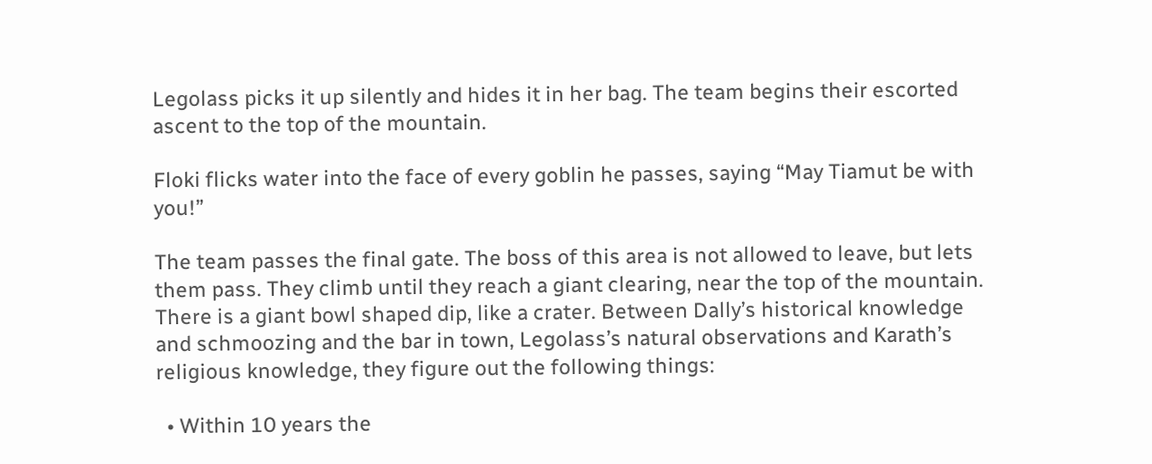Legolass picks it up silently and hides it in her bag. The team begins their escorted ascent to the top of the mountain.

Floki flicks water into the face of every goblin he passes, saying “May Tiamut be with you!”

The team passes the final gate. The boss of this area is not allowed to leave, but lets them pass. They climb until they reach a giant clearing, near the top of the mountain. There is a giant bowl shaped dip, like a crater. Between Dally’s historical knowledge and schmoozing and the bar in town, Legolass’s natural observations and Karath’s religious knowledge, they figure out the following things:

  • Within 10 years the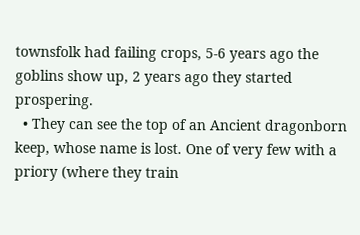townsfolk had failing crops, 5-6 years ago the goblins show up, 2 years ago they started prospering.
  • They can see the top of an Ancient dragonborn keep, whose name is lost. One of very few with a priory (where they train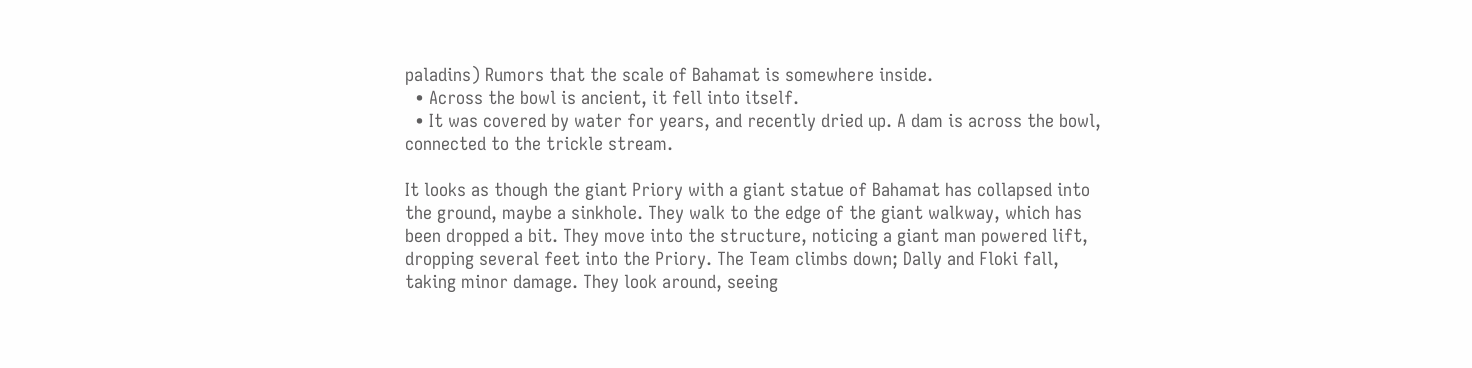paladins) Rumors that the scale of Bahamat is somewhere inside.
  • Across the bowl is ancient, it fell into itself.
  • It was covered by water for years, and recently dried up. A dam is across the bowl, connected to the trickle stream.

It looks as though the giant Priory with a giant statue of Bahamat has collapsed into the ground, maybe a sinkhole. They walk to the edge of the giant walkway, which has been dropped a bit. They move into the structure, noticing a giant man powered lift, dropping several feet into the Priory. The Team climbs down; Dally and Floki fall, taking minor damage. They look around, seeing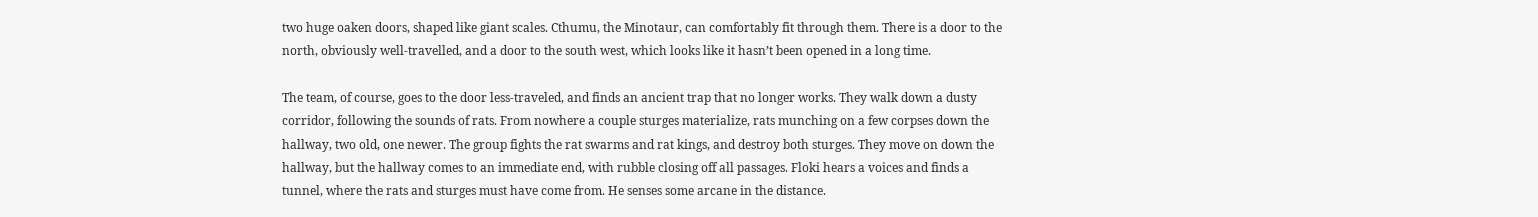two huge oaken doors, shaped like giant scales. Cthumu, the Minotaur, can comfortably fit through them. There is a door to the north, obviously well-travelled, and a door to the south west, which looks like it hasn’t been opened in a long time.

The team, of course, goes to the door less-traveled, and finds an ancient trap that no longer works. They walk down a dusty corridor, following the sounds of rats. From nowhere a couple sturges materialize, rats munching on a few corpses down the hallway, two old, one newer. The group fights the rat swarms and rat kings, and destroy both sturges. They move on down the hallway, but the hallway comes to an immediate end, with rubble closing off all passages. Floki hears a voices and finds a tunnel, where the rats and sturges must have come from. He senses some arcane in the distance.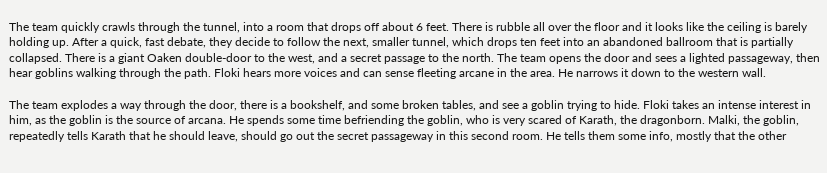The team quickly crawls through the tunnel, into a room that drops off about 6 feet. There is rubble all over the floor and it looks like the ceiling is barely holding up. After a quick, fast debate, they decide to follow the next, smaller tunnel, which drops ten feet into an abandoned ballroom that is partially collapsed. There is a giant Oaken double-door to the west, and a secret passage to the north. The team opens the door and sees a lighted passageway, then hear goblins walking through the path. Floki hears more voices and can sense fleeting arcane in the area. He narrows it down to the western wall.

The team explodes a way through the door, there is a bookshelf, and some broken tables, and see a goblin trying to hide. Floki takes an intense interest in him, as the goblin is the source of arcana. He spends some time befriending the goblin, who is very scared of Karath, the dragonborn. Malki, the goblin, repeatedly tells Karath that he should leave, should go out the secret passageway in this second room. He tells them some info, mostly that the other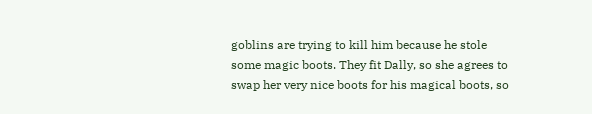goblins are trying to kill him because he stole some magic boots. They fit Dally, so she agrees to swap her very nice boots for his magical boots, so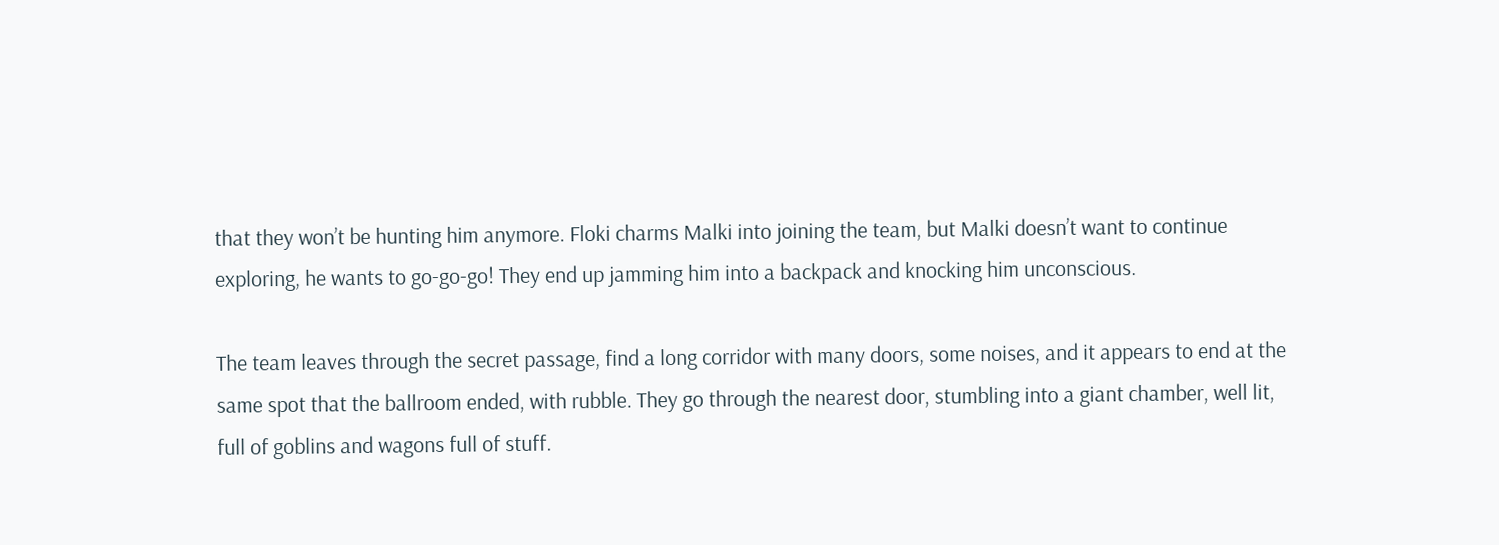that they won’t be hunting him anymore. Floki charms Malki into joining the team, but Malki doesn’t want to continue exploring, he wants to go-go-go! They end up jamming him into a backpack and knocking him unconscious.

The team leaves through the secret passage, find a long corridor with many doors, some noises, and it appears to end at the same spot that the ballroom ended, with rubble. They go through the nearest door, stumbling into a giant chamber, well lit, full of goblins and wagons full of stuff.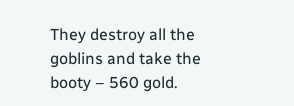They destroy all the goblins and take the booty – 560 gold.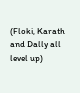(Floki, Karath and Dally all level up)